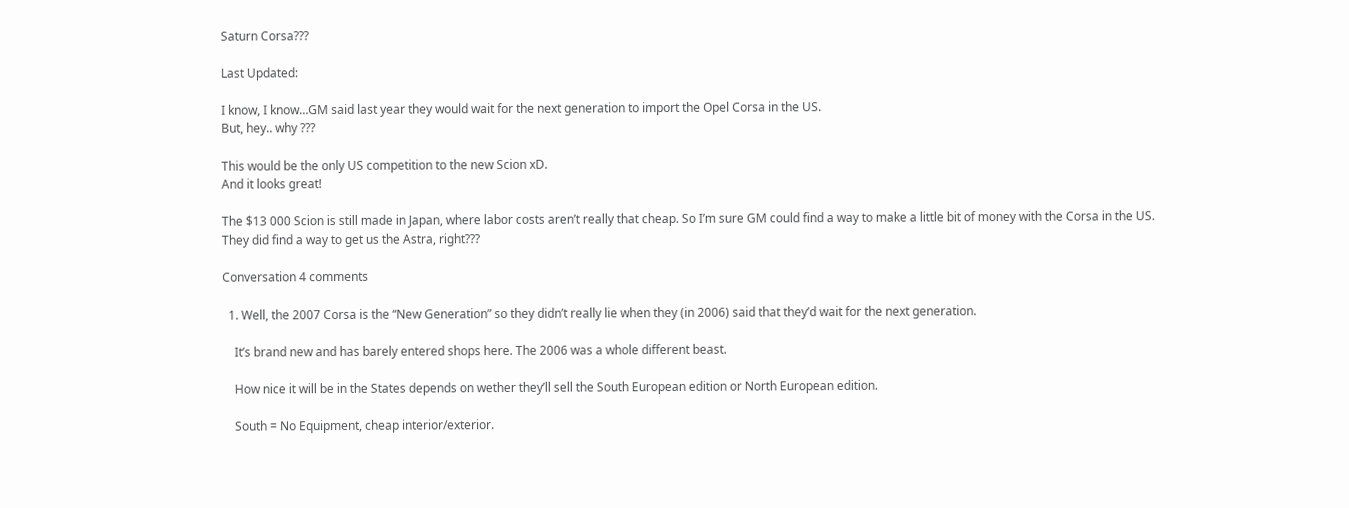Saturn Corsa???

Last Updated:

I know, I know…GM said last year they would wait for the next generation to import the Opel Corsa in the US.
But, hey.. why ???

This would be the only US competition to the new Scion xD.
And it looks great!

The $13 000 Scion is still made in Japan, where labor costs aren’t really that cheap. So I’m sure GM could find a way to make a little bit of money with the Corsa in the US.
They did find a way to get us the Astra, right???

Conversation 4 comments

  1. Well, the 2007 Corsa is the “New Generation” so they didn’t really lie when they (in 2006) said that they’d wait for the next generation.

    It’s brand new and has barely entered shops here. The 2006 was a whole different beast.

    How nice it will be in the States depends on wether they’ll sell the South European edition or North European edition.

    South = No Equipment, cheap interior/exterior.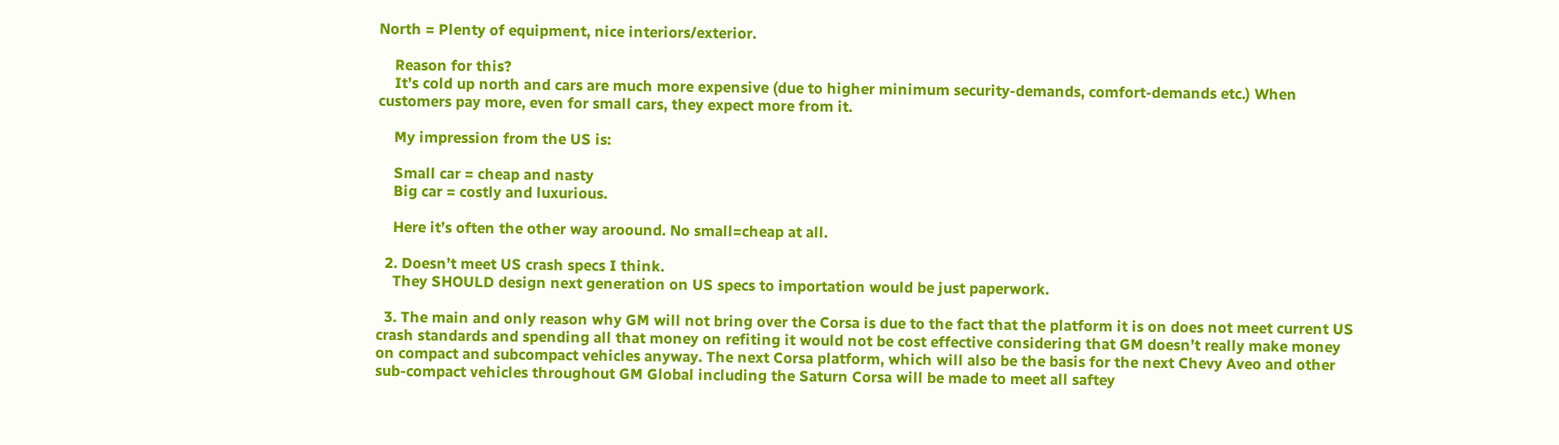North = Plenty of equipment, nice interiors/exterior.

    Reason for this?
    It’s cold up north and cars are much more expensive (due to higher minimum security-demands, comfort-demands etc.) When customers pay more, even for small cars, they expect more from it.

    My impression from the US is:

    Small car = cheap and nasty
    Big car = costly and luxurious.

    Here it’s often the other way aroound. No small=cheap at all.

  2. Doesn’t meet US crash specs I think.
    They SHOULD design next generation on US specs to importation would be just paperwork.

  3. The main and only reason why GM will not bring over the Corsa is due to the fact that the platform it is on does not meet current US crash standards and spending all that money on refiting it would not be cost effective considering that GM doesn’t really make money on compact and subcompact vehicles anyway. The next Corsa platform, which will also be the basis for the next Chevy Aveo and other sub-compact vehicles throughout GM Global including the Saturn Corsa will be made to meet all saftey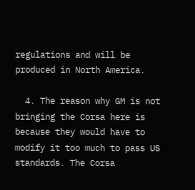regulations and will be produced in North America.

  4. The reason why GM is not bringing the Corsa here is because they would have to modify it too much to pass US standards. The Corsa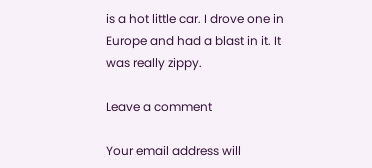is a hot little car. I drove one in Europe and had a blast in it. It was really zippy.

Leave a comment

Your email address will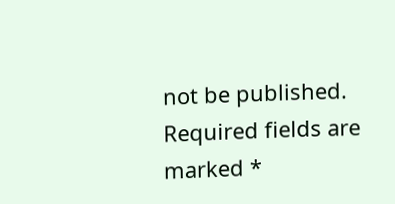not be published. Required fields are marked *